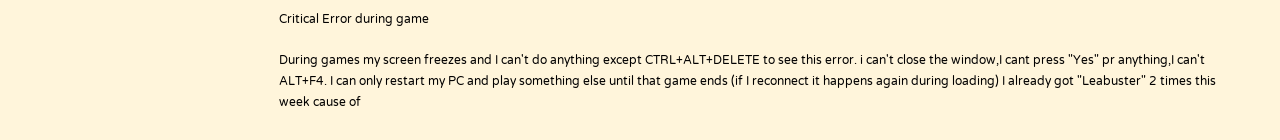Critical Error during game

During games my screen freezes and I can't do anything except CTRL+ALT+DELETE to see this error. i can't close the window,I cant press "Yes" pr anything,I can't ALT+F4. I can only restart my PC and play something else until that game ends (if I reconnect it happens again during loading) I already got "Leabuster" 2 times this week cause of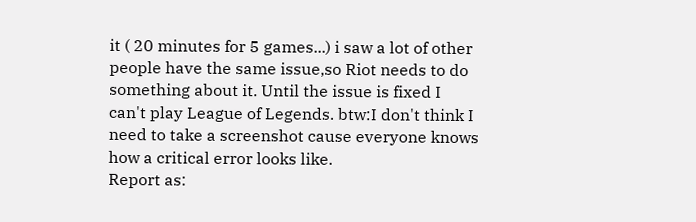it ( 20 minutes for 5 games...) i saw a lot of other people have the same issue,so Riot needs to do something about it. Until the issue is fixed I can't play League of Legends. btw:I don't think I need to take a screenshot cause everyone knows how a critical error looks like.
Report as: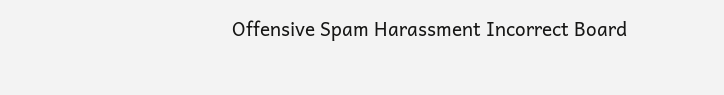Offensive Spam Harassment Incorrect Board